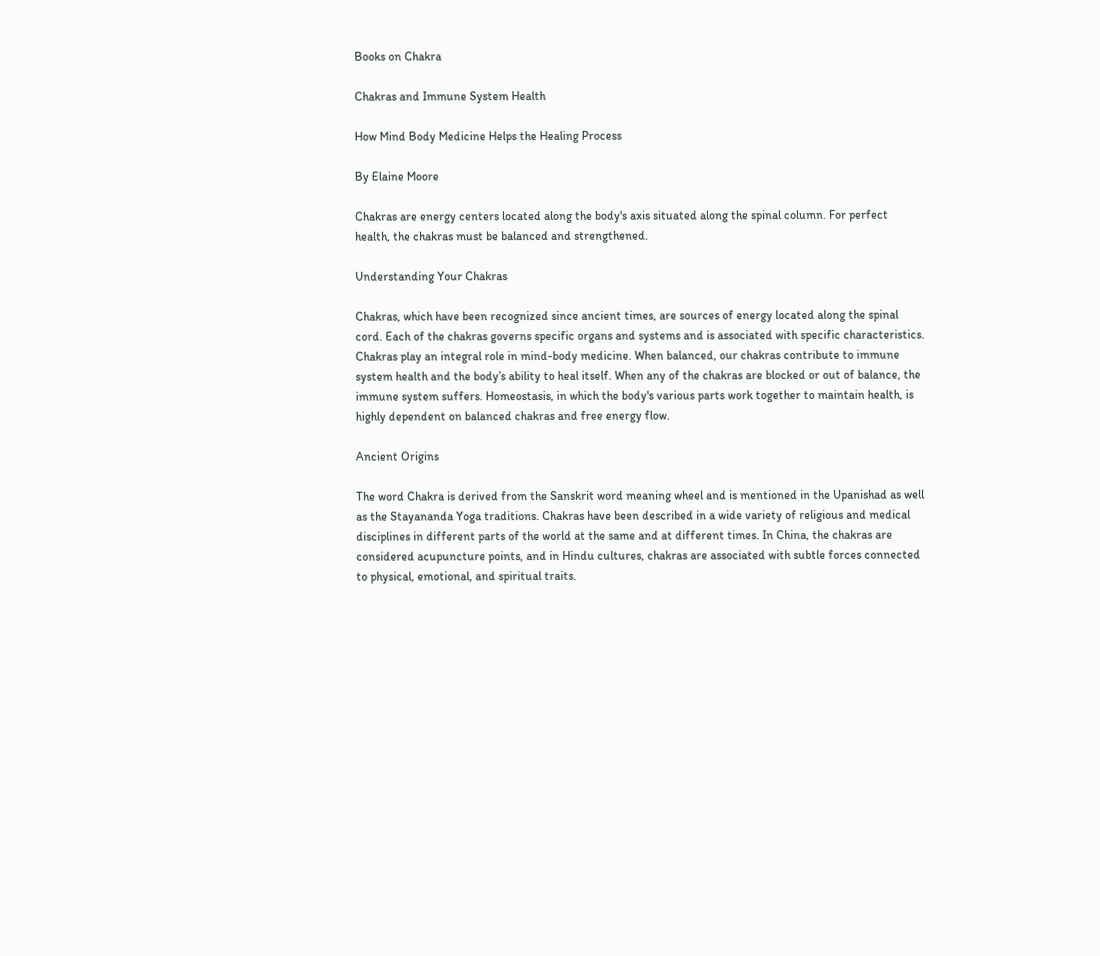Books on Chakra

Chakras and Immune System Health

How Mind Body Medicine Helps the Healing Process

By Elaine Moore

Chakras are energy centers located along the body's axis situated along the spinal column. For perfect health, the chakras must be balanced and strengthened.

Understanding Your Chakras

Chakras, which have been recognized since ancient times, are sources of energy located along the spinal cord. Each of the chakras governs specific organs and systems and is associated with specific characteristics. Chakras play an integral role in mind-body medicine. When balanced, our chakras contribute to immune system health and the body’s ability to heal itself. When any of the chakras are blocked or out of balance, the immune system suffers. Homeostasis, in which the body's various parts work together to maintain health, is highly dependent on balanced chakras and free energy flow.

Ancient Origins

The word Chakra is derived from the Sanskrit word meaning wheel and is mentioned in the Upanishad as well as the Stayananda Yoga traditions. Chakras have been described in a wide variety of religious and medical disciplines in different parts of the world at the same and at different times. In China, the chakras are considered acupuncture points, and in Hindu cultures, chakras are associated with subtle forces connected to physical, emotional, and spiritual traits.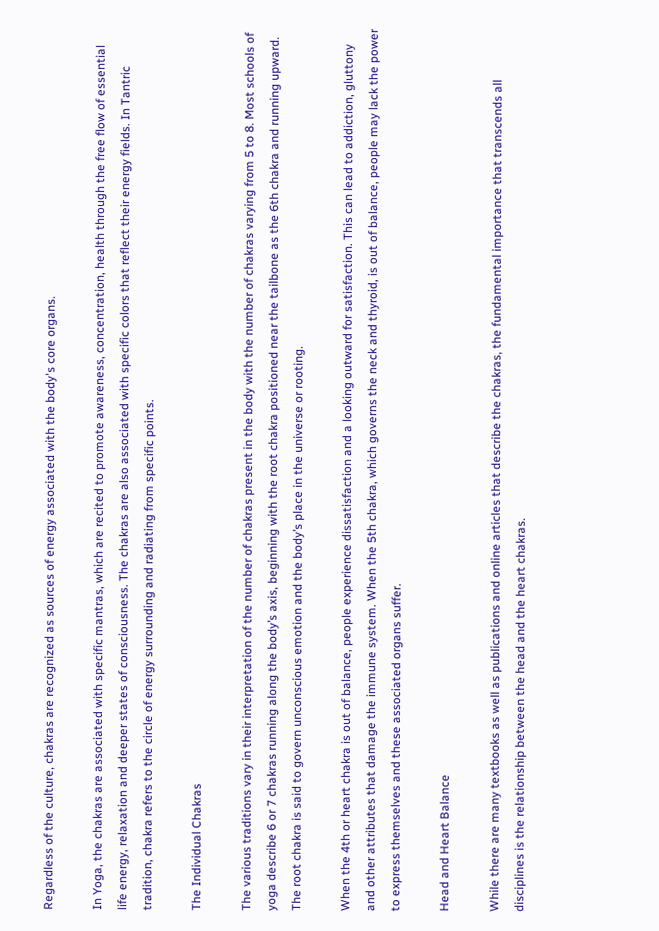Regardless of the culture, chakras are recognized as sources of energy associated with the body's core organs.

In Yoga, the chakras are associated with specific mantras, which are recited to promote awareness, concentration, health through the free flow of essential life energy, relaxation and deeper states of consciousness. The chakras are also associated with specific colors that reflect their energy fields. In Tantric tradition, chakra refers to the circle of energy surrounding and radiating from specific points.

The Individual Chakras

The various traditions vary in their interpretation of the number of chakras present in the body with the number of chakras varying from 5 to 8. Most schools of yoga describe 6 or 7 chakras running along the body’s axis, beginning with the root chakra positioned near the tailbone as the 6th chakra and running upward. The root chakra is said to govern unconscious emotion and the body’s place in the universe or rooting.

When the 4th or heart chakra is out of balance, people experience dissatisfaction and a looking outward for satisfaction. This can lead to addiction, gluttony and other attributes that damage the immune system. When the 5th chakra, which governs the neck and thyroid, is out of balance, people may lack the power to express themselves and these associated organs suffer.

Head and Heart Balance

While there are many textbooks as well as publications and online articles that describe the chakras, the fundamental importance that transcends all disciplines is the relationship between the head and the heart chakras.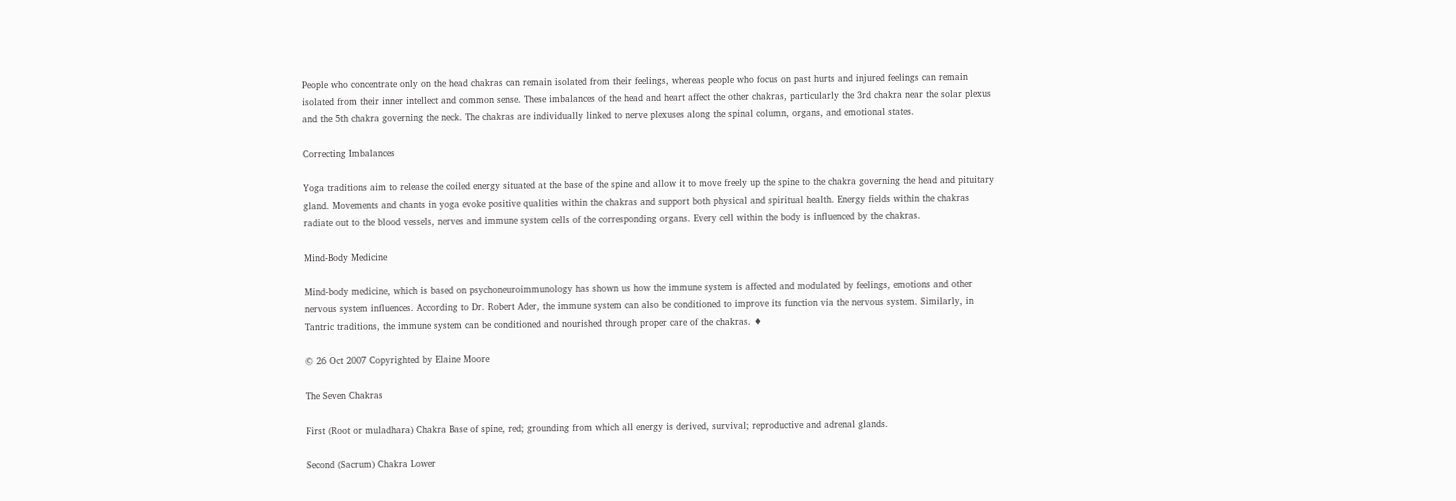People who concentrate only on the head chakras can remain isolated from their feelings, whereas people who focus on past hurts and injured feelings can remain isolated from their inner intellect and common sense. These imbalances of the head and heart affect the other chakras, particularly the 3rd chakra near the solar plexus and the 5th chakra governing the neck. The chakras are individually linked to nerve plexuses along the spinal column, organs, and emotional states.

Correcting Imbalances

Yoga traditions aim to release the coiled energy situated at the base of the spine and allow it to move freely up the spine to the chakra governing the head and pituitary gland. Movements and chants in yoga evoke positive qualities within the chakras and support both physical and spiritual health. Energy fields within the chakras radiate out to the blood vessels, nerves and immune system cells of the corresponding organs. Every cell within the body is influenced by the chakras.

Mind-Body Medicine

Mind-body medicine, which is based on psychoneuroimmunology has shown us how the immune system is affected and modulated by feelings, emotions and other nervous system influences. According to Dr. Robert Ader, the immune system can also be conditioned to improve its function via the nervous system. Similarly, in Tantric traditions, the immune system can be conditioned and nourished through proper care of the chakras. ♦

© 26 Oct 2007 Copyrighted by Elaine Moore

The Seven Chakras

First (Root or muladhara) Chakra Base of spine, red; grounding from which all energy is derived, survival; reproductive and adrenal glands.

Second (Sacrum) Chakra Lower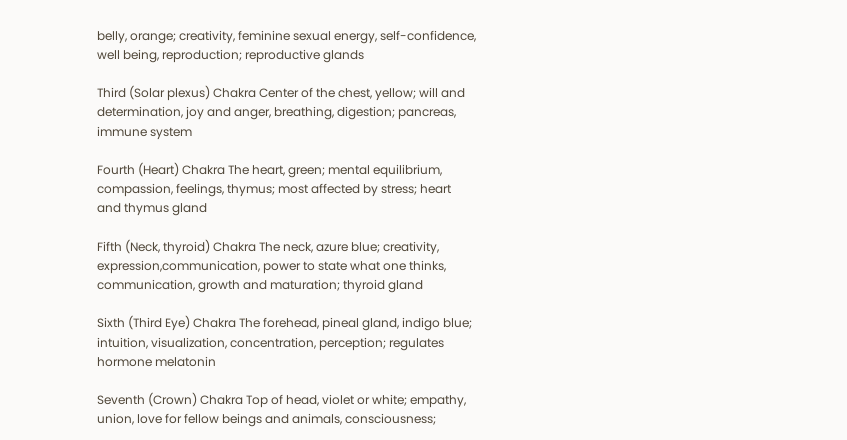belly, orange; creativity, feminine sexual energy, self-confidence, well being, reproduction; reproductive glands

Third (Solar plexus) Chakra Center of the chest, yellow; will and determination, joy and anger, breathing, digestion; pancreas, immune system

Fourth (Heart) Chakra The heart, green; mental equilibrium, compassion, feelings, thymus; most affected by stress; heart and thymus gland

Fifth (Neck, thyroid) Chakra The neck, azure blue; creativity, expression,communication, power to state what one thinks, communication, growth and maturation; thyroid gland

Sixth (Third Eye) Chakra The forehead, pineal gland, indigo blue; intuition, visualization, concentration, perception; regulates hormone melatonin

Seventh (Crown) Chakra Top of head, violet or white; empathy, union, love for fellow beings and animals, consciousness;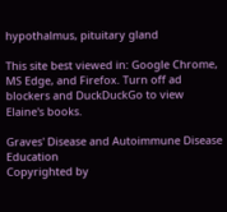hypothalmus, pituitary gland

This site best viewed in: Google Chrome, MS Edge, and Firefox. Turn off ad blockers and DuckDuckGo to view Elaine's books.

Graves' Disease and Autoimmune Disease Education
Copyrighted by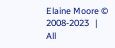Elaine Moore © 2008-2023   |   All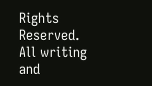Rights Reserved. All writing and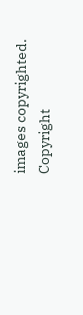images copyrighted.
Copyright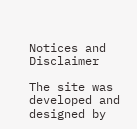Notices and Disclaimer

The site was developed and designed by